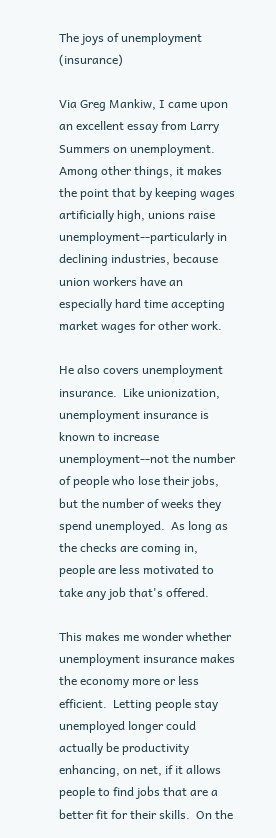The joys of unemployment (insurance)

Via Greg Mankiw, I came upon an excellent essay from Larry Summers on unemployment.  Among other things, it makes the point that by keeping wages artificially high, unions raise unemployment--particularly in declining industries, because union workers have an especially hard time accepting market wages for other work.

He also covers unemployment insurance.  Like unionization, unemployment insurance is known to increase unemployment--not the number of people who lose their jobs, but the number of weeks they spend unemployed.  As long as the checks are coming in, people are less motivated to take any job that's offered.

This makes me wonder whether unemployment insurance makes the economy more or less efficient.  Letting people stay unemployed longer could actually be productivity enhancing, on net, if it allows people to find jobs that are a better fit for their skills.  On the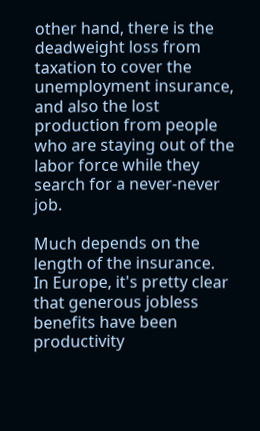other hand, there is the deadweight loss from taxation to cover the unemployment insurance, and also the lost production from people who are staying out of the labor force while they search for a never-never job.

Much depends on the length of the insurance.  In Europe, it's pretty clear that generous jobless benefits have been productivity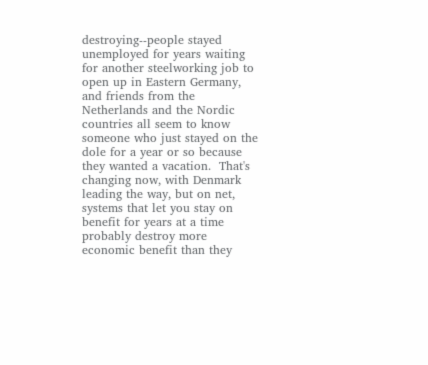destroying--people stayed unemployed for years waiting for another steelworking job to open up in Eastern Germany, and friends from the Netherlands and the Nordic countries all seem to know someone who just stayed on the dole for a year or so because they wanted a vacation.  That's changing now, with Denmark leading the way, but on net, systems that let you stay on benefit for years at a time probably destroy more economic benefit than they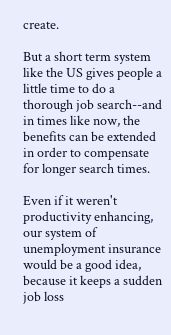create.

But a short term system like the US gives people a little time to do a thorough job search--and in times like now, the benefits can be extended in order to compensate for longer search times.

Even if it weren't productivity enhancing, our system of unemployment insurance would be a good idea, because it keeps a sudden job loss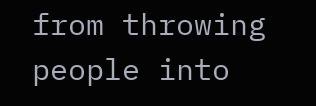from throwing people into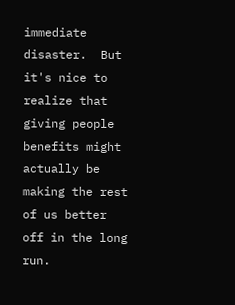immediate disaster.  But it's nice to realize that giving people benefits might actually be making the rest of us better off in the long run.